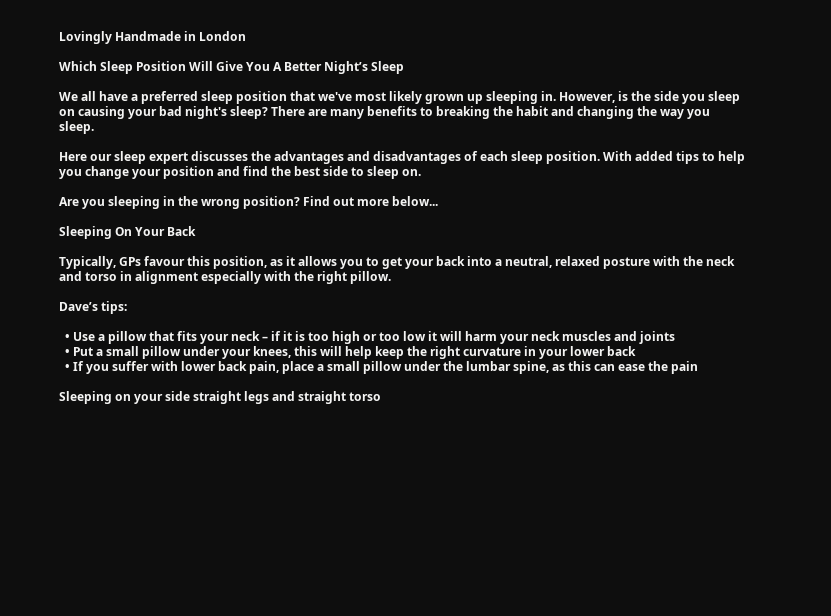Lovingly Handmade in London

Which Sleep Position Will Give You A Better Night’s Sleep

We all have a preferred sleep position that we've most likely grown up sleeping in. However, is the side you sleep on causing your bad night's sleep? There are many benefits to breaking the habit and changing the way you sleep.

Here our sleep expert discusses the advantages and disadvantages of each sleep position. With added tips to help you change your position and find the best side to sleep on.

Are you sleeping in the wrong position? Find out more below...

Sleeping On Your Back

Typically, GPs favour this position, as it allows you to get your back into a neutral, relaxed posture with the neck and torso in alignment especially with the right pillow.

Dave’s tips:

  • Use a pillow that fits your neck – if it is too high or too low it will harm your neck muscles and joints
  • Put a small pillow under your knees, this will help keep the right curvature in your lower back
  • If you suffer with lower back pain, place a small pillow under the lumbar spine, as this can ease the pain

Sleeping on your side straight legs and straight torso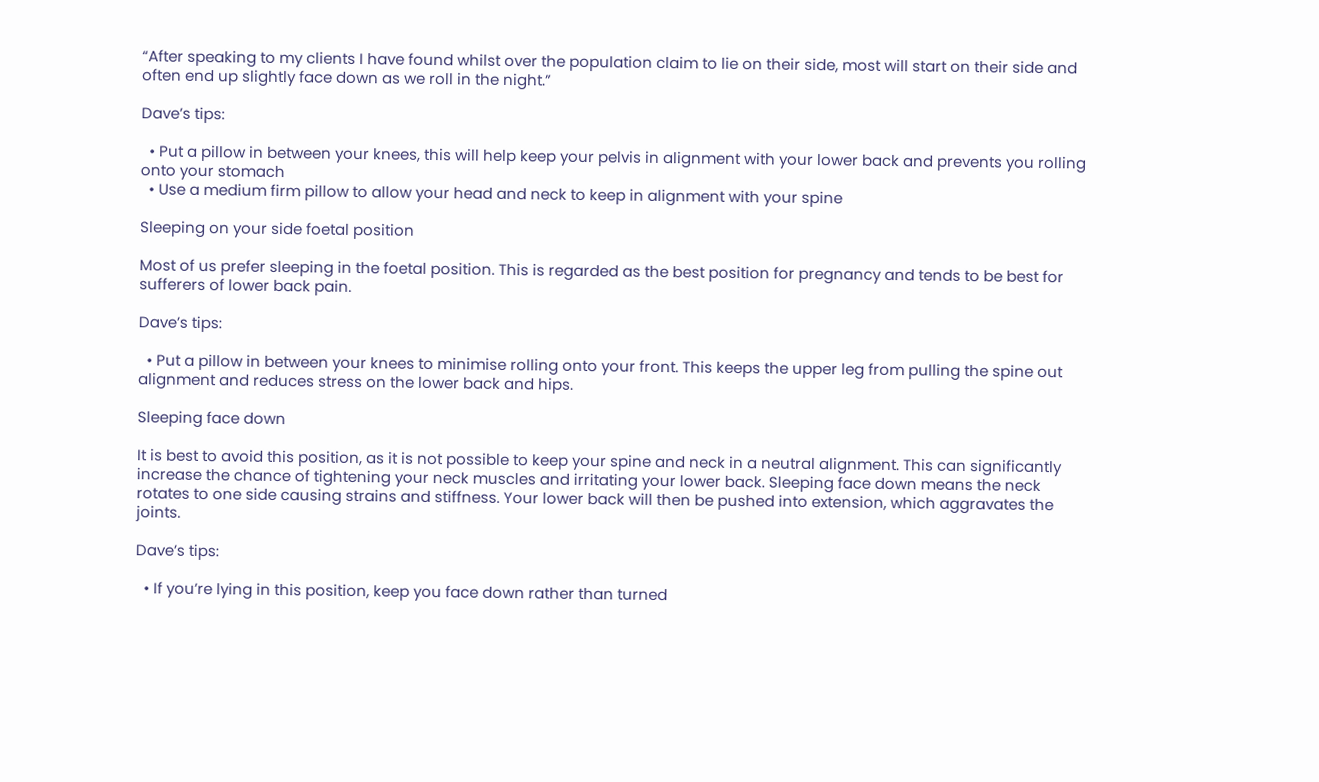“After speaking to my clients I have found whilst over the population claim to lie on their side, most will start on their side and often end up slightly face down as we roll in the night.”

Dave’s tips:

  • Put a pillow in between your knees, this will help keep your pelvis in alignment with your lower back and prevents you rolling onto your stomach
  • Use a medium firm pillow to allow your head and neck to keep in alignment with your spine

Sleeping on your side foetal position

Most of us prefer sleeping in the foetal position. This is regarded as the best position for pregnancy and tends to be best for sufferers of lower back pain.

Dave’s tips:

  • Put a pillow in between your knees to minimise rolling onto your front. This keeps the upper leg from pulling the spine out alignment and reduces stress on the lower back and hips.

Sleeping face down

It is best to avoid this position, as it is not possible to keep your spine and neck in a neutral alignment. This can significantly increase the chance of tightening your neck muscles and irritating your lower back. Sleeping face down means the neck rotates to one side causing strains and stiffness. Your lower back will then be pushed into extension, which aggravates the joints.

Dave’s tips:

  • If you’re lying in this position, keep you face down rather than turned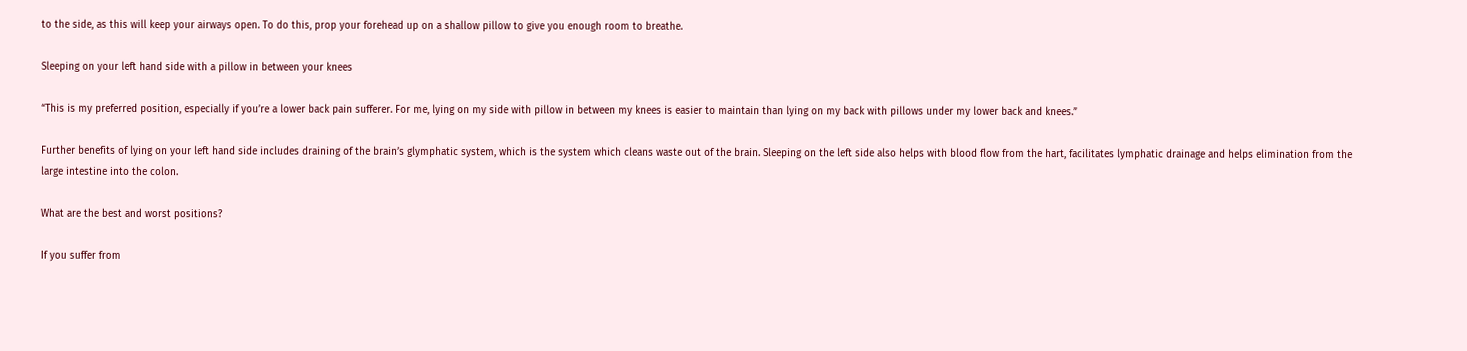to the side, as this will keep your airways open. To do this, prop your forehead up on a shallow pillow to give you enough room to breathe.

Sleeping on your left hand side with a pillow in between your knees

“This is my preferred position, especially if you’re a lower back pain sufferer. For me, lying on my side with pillow in between my knees is easier to maintain than lying on my back with pillows under my lower back and knees.”

Further benefits of lying on your left hand side includes draining of the brain’s glymphatic system, which is the system which cleans waste out of the brain. Sleeping on the left side also helps with blood flow from the hart, facilitates lymphatic drainage and helps elimination from the large intestine into the colon.

What are the best and worst positions?

If you suffer from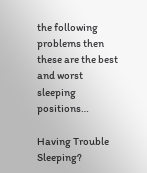the following problems then these are the best and worst sleeping positions…

Having Trouble Sleeping?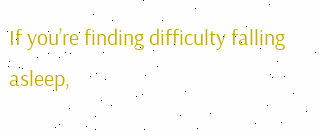If you’re finding difficulty falling asleep,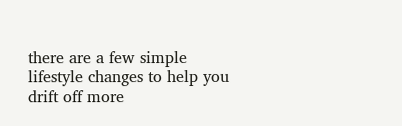there are a few simple lifestyle changes to help you drift off more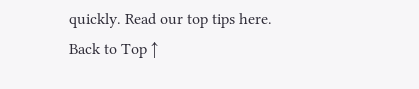quickly. Read our top tips here.
Back to Top ↑